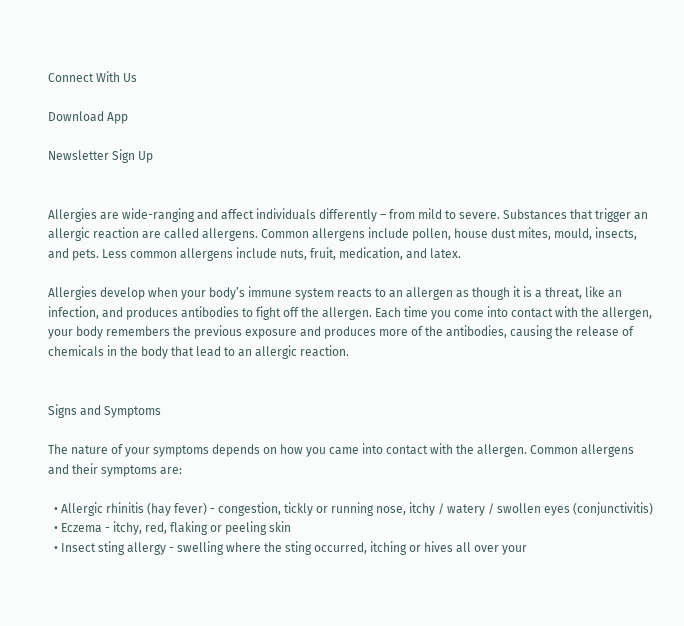Connect With Us

Download App

Newsletter Sign Up


Allergies are wide-ranging and affect individuals differently – from mild to severe. Substances that trigger an allergic reaction are called allergens. Common allergens include pollen, house dust mites, mould, insects, and pets. Less common allergens include nuts, fruit, medication, and latex.

Allergies develop when your body’s immune system reacts to an allergen as though it is a threat, like an infection, and produces antibodies to fight off the allergen. Each time you come into contact with the allergen, your body remembers the previous exposure and produces more of the antibodies, causing the release of chemicals in the body that lead to an allergic reaction.


Signs and Symptoms

The nature of your symptoms depends on how you came into contact with the allergen. Common allergens and their symptoms are:

  • Allergic rhinitis (hay fever) - congestion, tickly or running nose, itchy / watery / swollen eyes (conjunctivitis)
  • Eczema - itchy, red, flaking or peeling skin
  • Insect sting allergy - swelling where the sting occurred, itching or hives all over your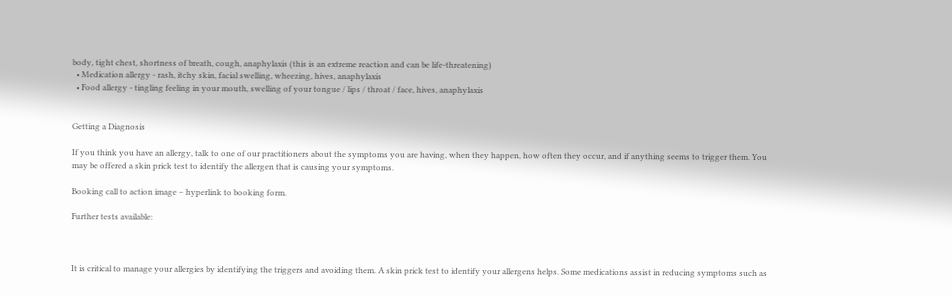body, tight chest, shortness of breath, cough, anaphylaxis (this is an extreme reaction and can be life-threatening)
  • Medication allergy - rash, itchy skin, facial swelling, wheezing, hives, anaphylaxis
  • Food allergy - tingling feeling in your mouth, swelling of your tongue / lips / throat / face, hives, anaphylaxis


Getting a Diagnosis

If you think you have an allergy, talk to one of our practitioners about the symptoms you are having, when they happen, how often they occur, and if anything seems to trigger them. You may be offered a skin prick test to identify the allergen that is causing your symptoms.

Booking call to action image – hyperlink to booking form.

Further tests available:



It is critical to manage your allergies by identifying the triggers and avoiding them. A skin prick test to identify your allergens helps. Some medications assist in reducing symptoms such as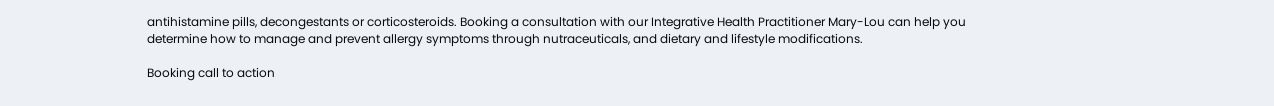antihistamine pills, decongestants or corticosteroids. Booking a consultation with our Integrative Health Practitioner Mary-Lou can help you determine how to manage and prevent allergy symptoms through nutraceuticals, and dietary and lifestyle modifications.

Booking call to action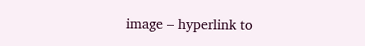image – hyperlink to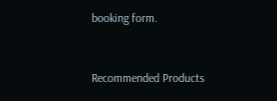booking form.


Recommended Products